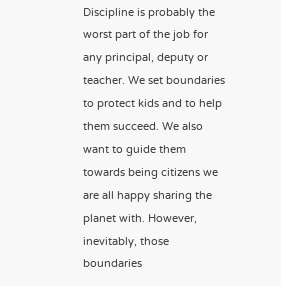Discipline is probably the worst part of the job for any principal, deputy or teacher. We set boundaries to protect kids and to help them succeed. We also want to guide them towards being citizens we are all happy sharing the planet with. However, inevitably, those boundaries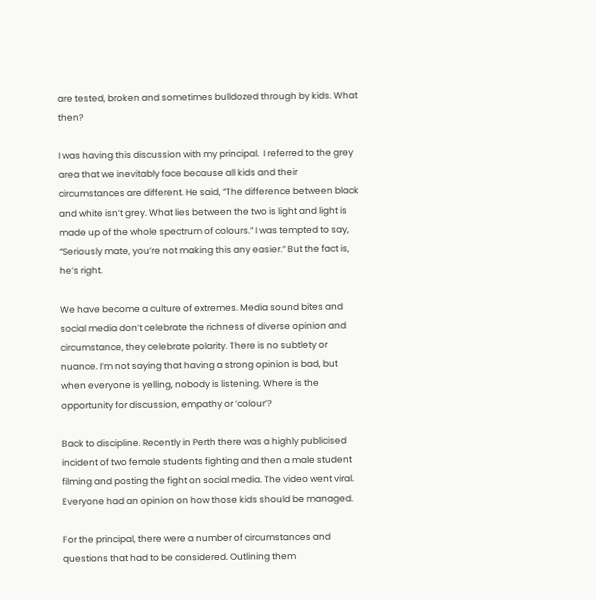are tested, broken and sometimes bulldozed through by kids. What then?

I was having this discussion with my principal.  I referred to the grey area that we inevitably face because all kids and their circumstances are different. He said, “The difference between black and white isn’t grey. What lies between the two is light and light is made up of the whole spectrum of colours.” I was tempted to say, “Seriously mate, you’re not making this any easier.” But the fact is, he’s right.

We have become a culture of extremes. Media sound bites and social media don’t celebrate the richness of diverse opinion and circumstance, they celebrate polarity. There is no subtlety or nuance. I’m not saying that having a strong opinion is bad, but when everyone is yelling, nobody is listening. Where is the opportunity for discussion, empathy or ‘colour’?

Back to discipline. Recently in Perth there was a highly publicised incident of two female students fighting and then a male student filming and posting the fight on social media. The video went viral. Everyone had an opinion on how those kids should be managed.

For the principal, there were a number of circumstances and questions that had to be considered. Outlining them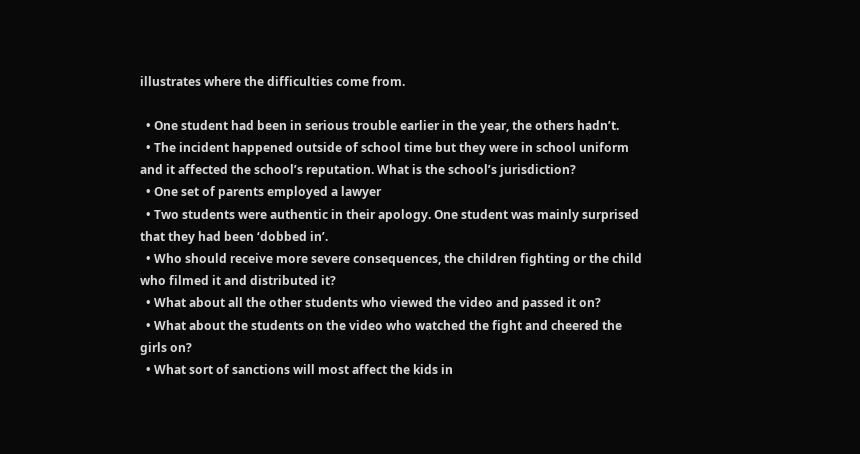illustrates where the difficulties come from.

  • One student had been in serious trouble earlier in the year, the others hadn’t.
  • The incident happened outside of school time but they were in school uniform and it affected the school’s reputation. What is the school’s jurisdiction?
  • One set of parents employed a lawyer
  • Two students were authentic in their apology. One student was mainly surprised that they had been ‘dobbed in’.
  • Who should receive more severe consequences, the children fighting or the child who filmed it and distributed it?
  • What about all the other students who viewed the video and passed it on?
  • What about the students on the video who watched the fight and cheered the girls on?
  • What sort of sanctions will most affect the kids in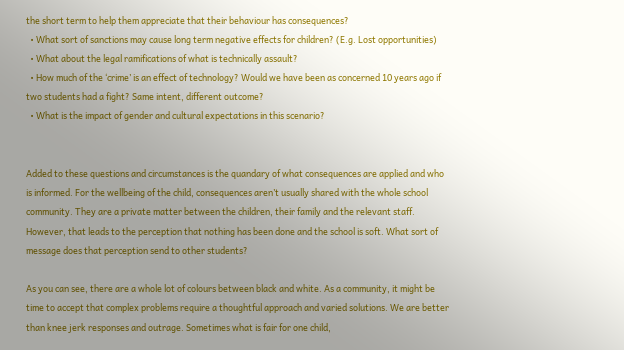the short term to help them appreciate that their behaviour has consequences?
  • What sort of sanctions may cause long term negative effects for children? (E.g. Lost opportunities)
  • What about the legal ramifications of what is technically assault?
  • How much of the ‘crime’ is an effect of technology? Would we have been as concerned 10 years ago if two students had a fight? Same intent, different outcome?
  • What is the impact of gender and cultural expectations in this scenario?


Added to these questions and circumstances is the quandary of what consequences are applied and who is informed. For the wellbeing of the child, consequences aren’t usually shared with the whole school community. They are a private matter between the children, their family and the relevant staff. However, that leads to the perception that nothing has been done and the school is soft. What sort of message does that perception send to other students?

As you can see, there are a whole lot of colours between black and white. As a community, it might be time to accept that complex problems require a thoughtful approach and varied solutions. We are better than knee jerk responses and outrage. Sometimes what is fair for one child,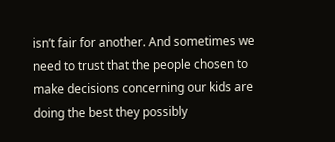isn’t fair for another. And sometimes we need to trust that the people chosen to make decisions concerning our kids are doing the best they possibly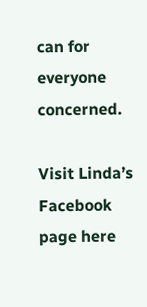can for everyone concerned.

Visit Linda’s Facebook page here